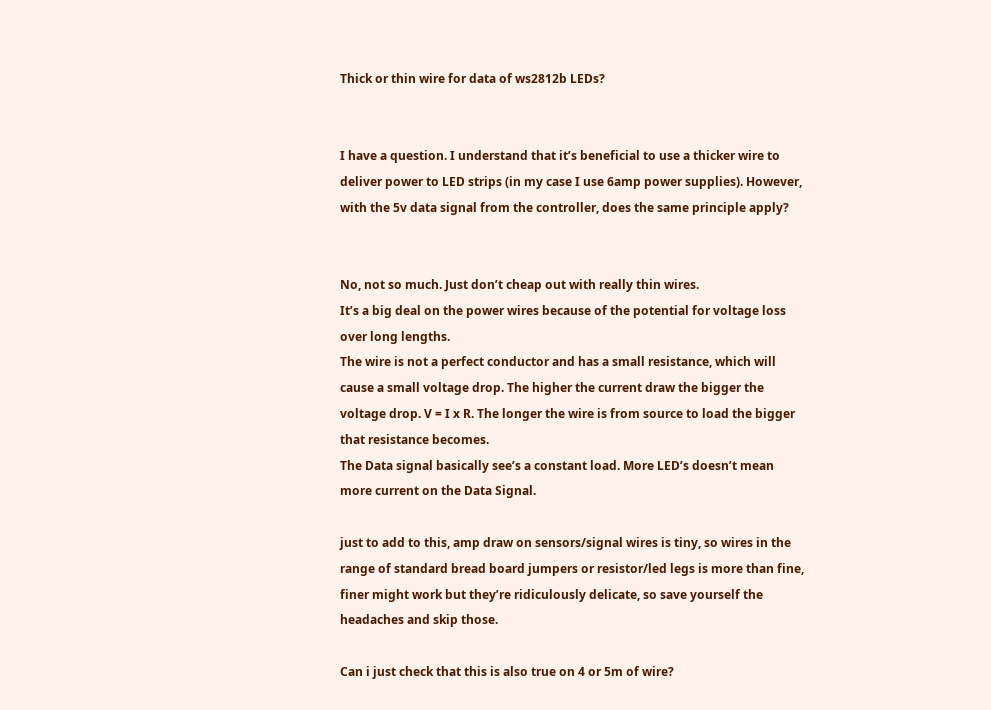Thick or thin wire for data of ws2812b LEDs?


I have a question. I understand that it’s beneficial to use a thicker wire to deliver power to LED strips (in my case I use 6amp power supplies). However, with the 5v data signal from the controller, does the same principle apply?


No, not so much. Just don’t cheap out with really thin wires.
It’s a big deal on the power wires because of the potential for voltage loss over long lengths.
The wire is not a perfect conductor and has a small resistance, which will cause a small voltage drop. The higher the current draw the bigger the voltage drop. V = I x R. The longer the wire is from source to load the bigger that resistance becomes.
The Data signal basically see’s a constant load. More LED’s doesn’t mean more current on the Data Signal.

just to add to this, amp draw on sensors/signal wires is tiny, so wires in the range of standard bread board jumpers or resistor/led legs is more than fine, finer might work but they’re ridiculously delicate, so save yourself the headaches and skip those.

Can i just check that this is also true on 4 or 5m of wire?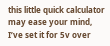this little quick calculator may ease your mind, I’ve set it for 5v over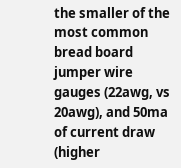the smaller of the most common bread board jumper wire gauges (22awg, vs 20awg), and 50ma of current draw (higher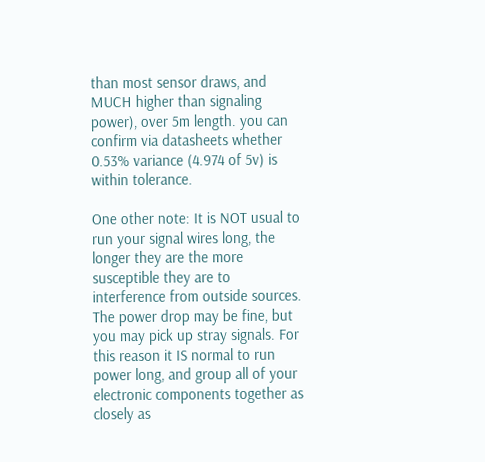than most sensor draws, and MUCH higher than signaling power), over 5m length. you can confirm via datasheets whether 0.53% variance (4.974 of 5v) is within tolerance.

One other note: It is NOT usual to run your signal wires long, the longer they are the more susceptible they are to interference from outside sources. The power drop may be fine, but you may pick up stray signals. For this reason it IS normal to run power long, and group all of your electronic components together as closely as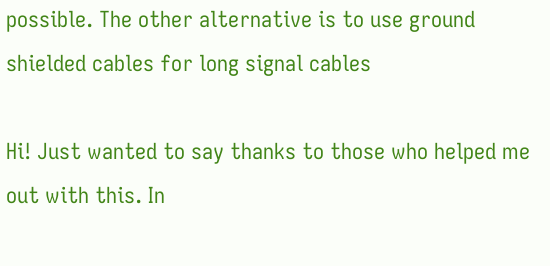possible. The other alternative is to use ground shielded cables for long signal cables

Hi! Just wanted to say thanks to those who helped me out with this. In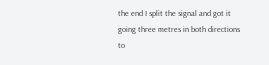the end I split the signal and got it going three metres in both directions to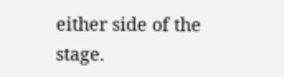either side of the stage.